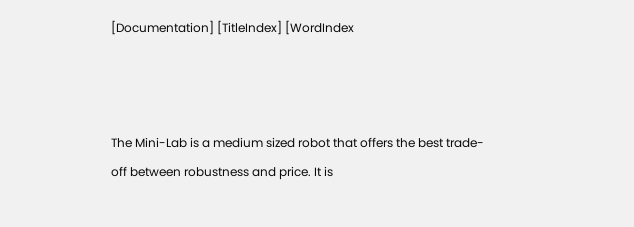[Documentation] [TitleIndex] [WordIndex



The Mini-Lab is a medium sized robot that offers the best trade-off between robustness and price. It is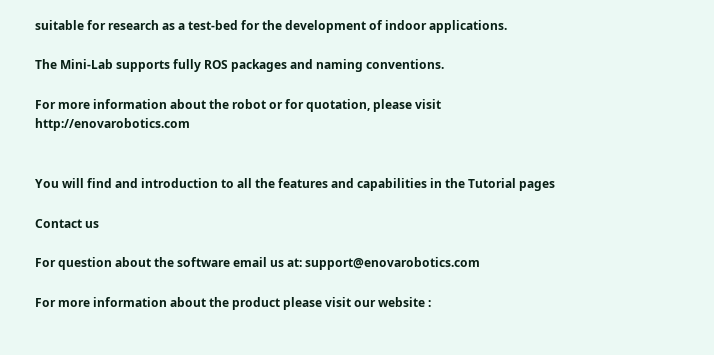suitable for research as a test-bed for the development of indoor applications.

The Mini-Lab supports fully ROS packages and naming conventions.

For more information about the robot or for quotation, please visit http://enovarobotics.com


You will find and introduction to all the features and capabilities in the Tutorial pages

Contact us

For question about the software email us at: support@enovarobotics.com

For more information about the product please visit our website :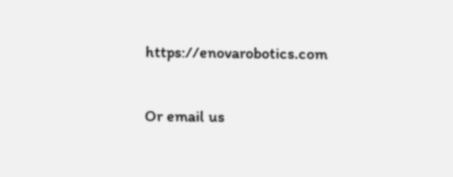https://enovarobotics.com

Or email us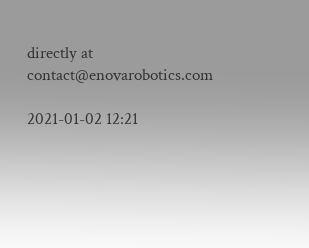directly at contact@enovarobotics.com

2021-01-02 12:21